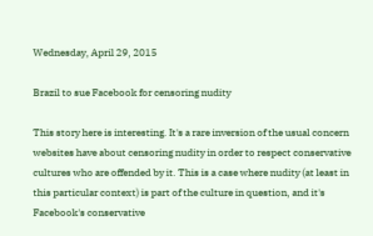Wednesday, April 29, 2015

Brazil to sue Facebook for censoring nudity

This story here is interesting. It's a rare inversion of the usual concern websites have about censoring nudity in order to respect conservative cultures who are offended by it. This is a case where nudity (at least in this particular context) is part of the culture in question, and it's Facebook's conservative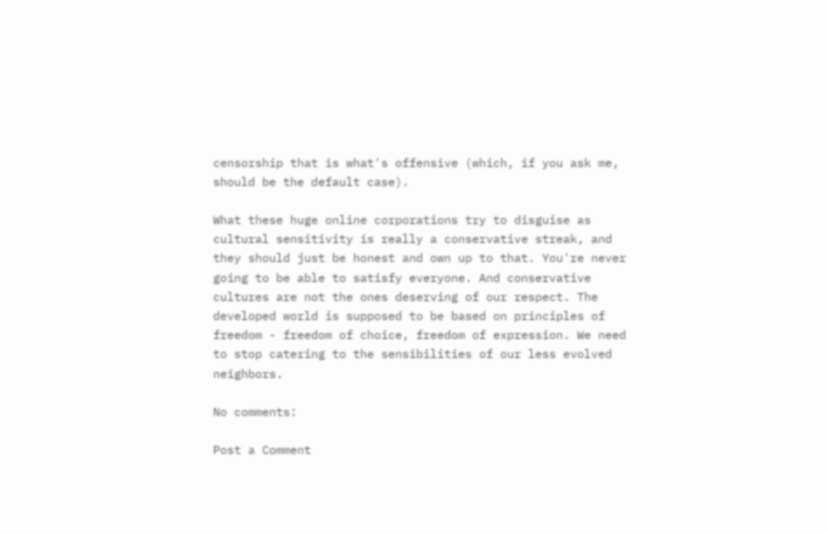censorship that is what's offensive (which, if you ask me, should be the default case).

What these huge online corporations try to disguise as cultural sensitivity is really a conservative streak, and they should just be honest and own up to that. You're never going to be able to satisfy everyone. And conservative cultures are not the ones deserving of our respect. The developed world is supposed to be based on principles of freedom - freedom of choice, freedom of expression. We need to stop catering to the sensibilities of our less evolved neighbors.

No comments:

Post a Comment